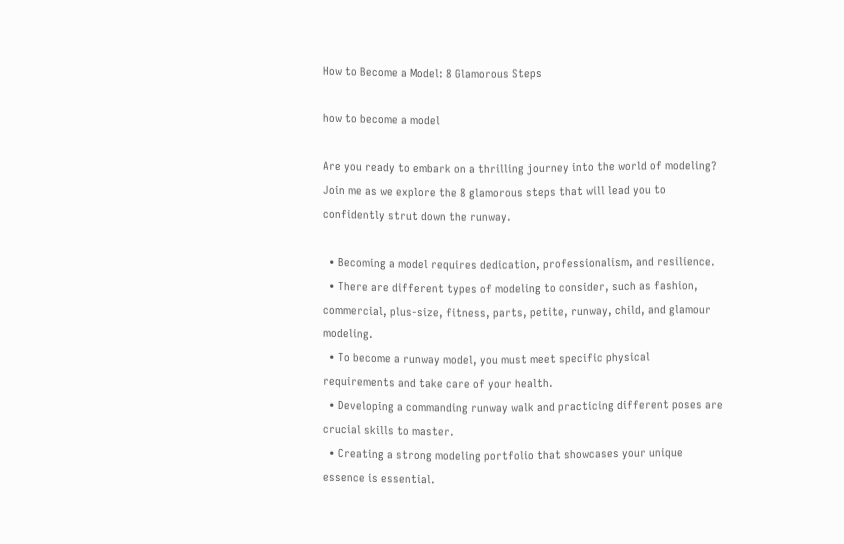How to Become a Model: 8 Glamorous Steps

how to become a model

Are you ready to embark on a thrilling journey into the world of modeling? Join me as we explore the 8 glamorous steps that will lead you to confidently strut down the runway.

  • Becoming a model requires dedication, professionalism, and resilience.
  • There are different types of modeling to consider, such as fashion, commercial, plus-size, fitness, parts, petite, runway, child, and glamour modeling.
  • To become a runway model, you must meet specific physical requirements and take care of your health.
  • Developing a commanding runway walk and practicing different poses are crucial skills to master.
  • Creating a strong modeling portfolio that showcases your unique essence is essential.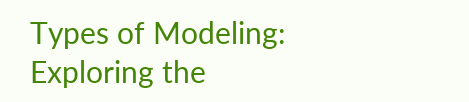Types of Modeling: Exploring the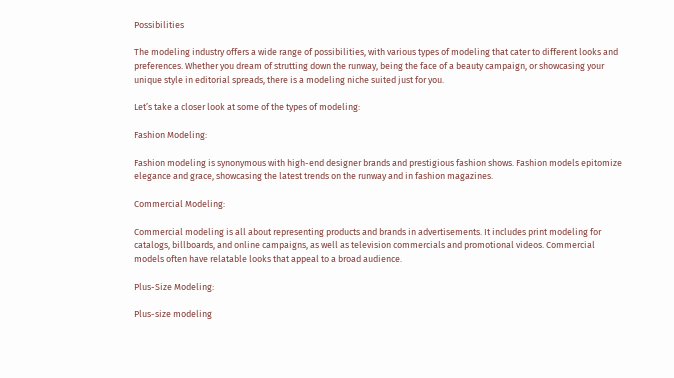Possibilities

The modeling industry offers a wide range of possibilities, with various types of modeling that cater to different looks and preferences. Whether you dream of strutting down the runway, being the face of a beauty campaign, or showcasing your unique style in editorial spreads, there is a modeling niche suited just for you.

Let’s take a closer look at some of the types of modeling:

Fashion Modeling:

Fashion modeling is synonymous with high-end designer brands and prestigious fashion shows. Fashion models epitomize elegance and grace, showcasing the latest trends on the runway and in fashion magazines.

Commercial Modeling:

Commercial modeling is all about representing products and brands in advertisements. It includes print modeling for catalogs, billboards, and online campaigns, as well as television commercials and promotional videos. Commercial models often have relatable looks that appeal to a broad audience.

Plus-Size Modeling:

Plus-size modeling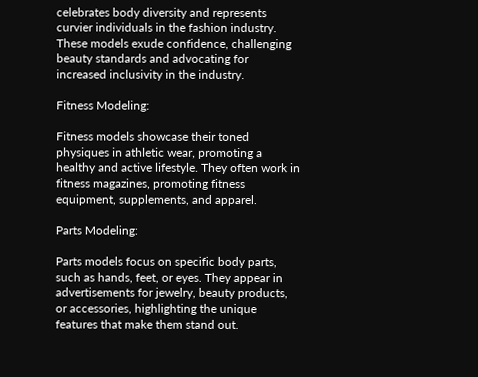celebrates body diversity and represents curvier individuals in the fashion industry. These models exude confidence, challenging beauty standards and advocating for increased inclusivity in the industry.

Fitness Modeling:

Fitness models showcase their toned physiques in athletic wear, promoting a healthy and active lifestyle. They often work in fitness magazines, promoting fitness equipment, supplements, and apparel.

Parts Modeling:

Parts models focus on specific body parts, such as hands, feet, or eyes. They appear in advertisements for jewelry, beauty products, or accessories, highlighting the unique features that make them stand out.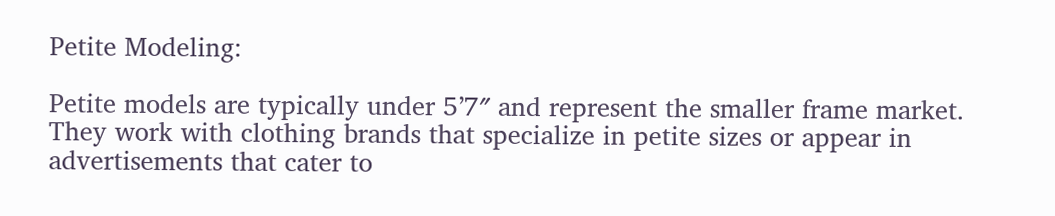Petite Modeling:

Petite models are typically under 5’7″ and represent the smaller frame market. They work with clothing brands that specialize in petite sizes or appear in advertisements that cater to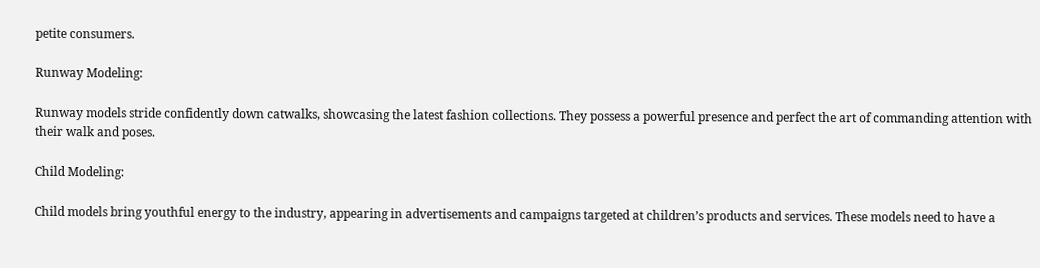petite consumers.

Runway Modeling:

Runway models stride confidently down catwalks, showcasing the latest fashion collections. They possess a powerful presence and perfect the art of commanding attention with their walk and poses.

Child Modeling:

Child models bring youthful energy to the industry, appearing in advertisements and campaigns targeted at children’s products and services. These models need to have a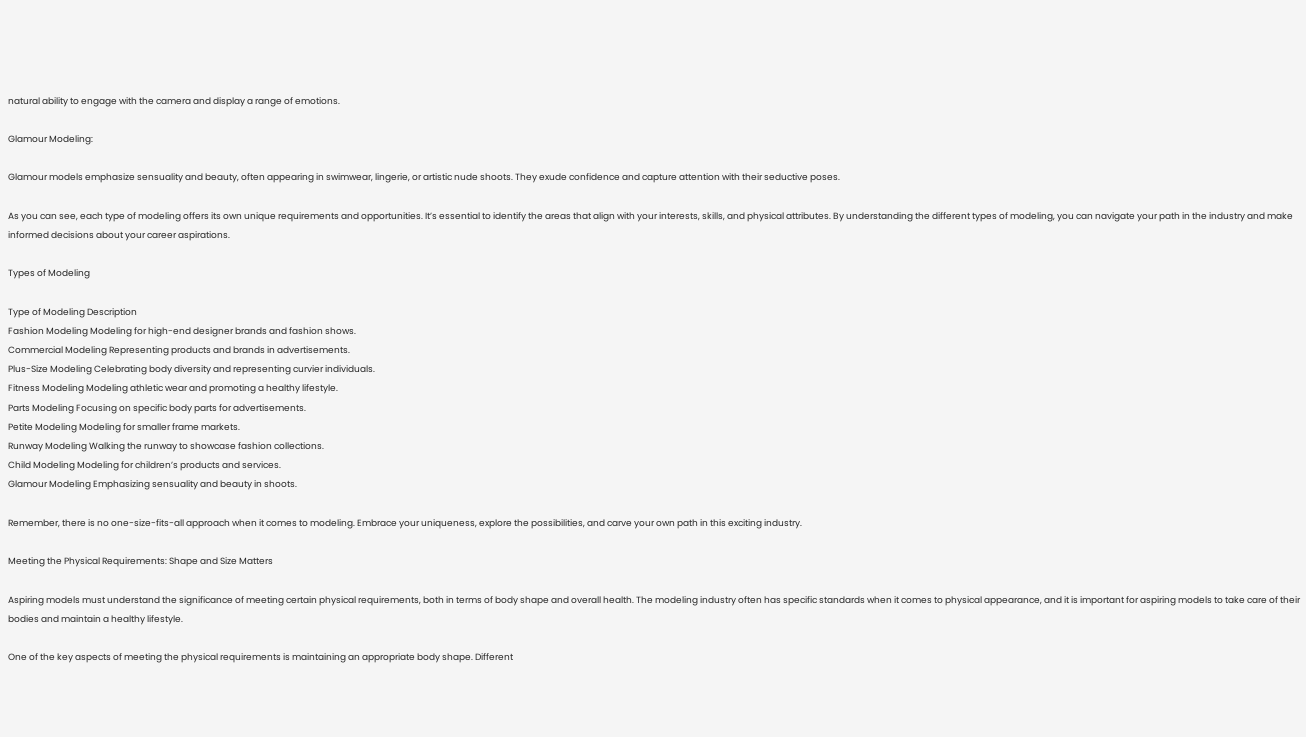natural ability to engage with the camera and display a range of emotions.

Glamour Modeling:

Glamour models emphasize sensuality and beauty, often appearing in swimwear, lingerie, or artistic nude shoots. They exude confidence and capture attention with their seductive poses.

As you can see, each type of modeling offers its own unique requirements and opportunities. It’s essential to identify the areas that align with your interests, skills, and physical attributes. By understanding the different types of modeling, you can navigate your path in the industry and make informed decisions about your career aspirations.

Types of Modeling

Type of Modeling Description
Fashion Modeling Modeling for high-end designer brands and fashion shows.
Commercial Modeling Representing products and brands in advertisements.
Plus-Size Modeling Celebrating body diversity and representing curvier individuals.
Fitness Modeling Modeling athletic wear and promoting a healthy lifestyle.
Parts Modeling Focusing on specific body parts for advertisements.
Petite Modeling Modeling for smaller frame markets.
Runway Modeling Walking the runway to showcase fashion collections.
Child Modeling Modeling for children’s products and services.
Glamour Modeling Emphasizing sensuality and beauty in shoots.

Remember, there is no one-size-fits-all approach when it comes to modeling. Embrace your uniqueness, explore the possibilities, and carve your own path in this exciting industry.

Meeting the Physical Requirements: Shape and Size Matters

Aspiring models must understand the significance of meeting certain physical requirements, both in terms of body shape and overall health. The modeling industry often has specific standards when it comes to physical appearance, and it is important for aspiring models to take care of their bodies and maintain a healthy lifestyle.

One of the key aspects of meeting the physical requirements is maintaining an appropriate body shape. Different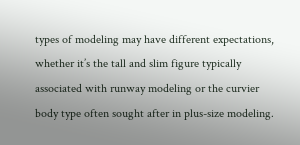types of modeling may have different expectations, whether it’s the tall and slim figure typically associated with runway modeling or the curvier body type often sought after in plus-size modeling.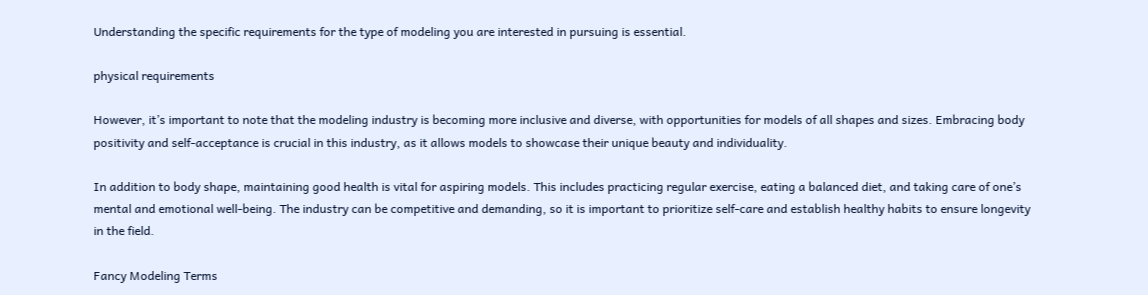Understanding the specific requirements for the type of modeling you are interested in pursuing is essential.

physical requirements

However, it’s important to note that the modeling industry is becoming more inclusive and diverse, with opportunities for models of all shapes and sizes. Embracing body positivity and self-acceptance is crucial in this industry, as it allows models to showcase their unique beauty and individuality.

In addition to body shape, maintaining good health is vital for aspiring models. This includes practicing regular exercise, eating a balanced diet, and taking care of one’s mental and emotional well-being. The industry can be competitive and demanding, so it is important to prioritize self-care and establish healthy habits to ensure longevity in the field.

Fancy Modeling Terms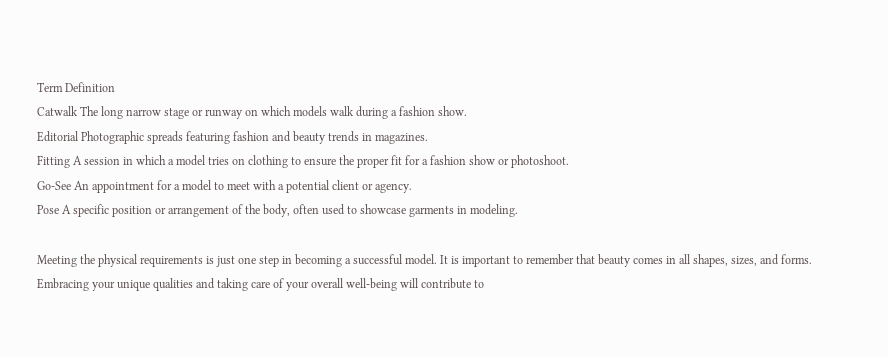Term Definition
Catwalk The long narrow stage or runway on which models walk during a fashion show.
Editorial Photographic spreads featuring fashion and beauty trends in magazines.
Fitting A session in which a model tries on clothing to ensure the proper fit for a fashion show or photoshoot.
Go-See An appointment for a model to meet with a potential client or agency.
Pose A specific position or arrangement of the body, often used to showcase garments in modeling.

Meeting the physical requirements is just one step in becoming a successful model. It is important to remember that beauty comes in all shapes, sizes, and forms. Embracing your unique qualities and taking care of your overall well-being will contribute to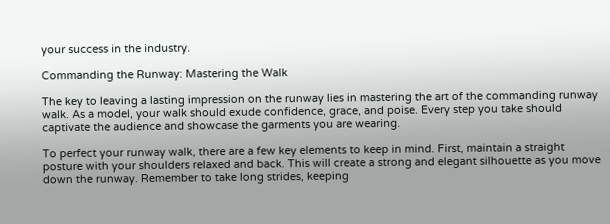your success in the industry.

Commanding the Runway: Mastering the Walk

The key to leaving a lasting impression on the runway lies in mastering the art of the commanding runway walk. As a model, your walk should exude confidence, grace, and poise. Every step you take should captivate the audience and showcase the garments you are wearing.

To perfect your runway walk, there are a few key elements to keep in mind. First, maintain a straight posture with your shoulders relaxed and back. This will create a strong and elegant silhouette as you move down the runway. Remember to take long strides, keeping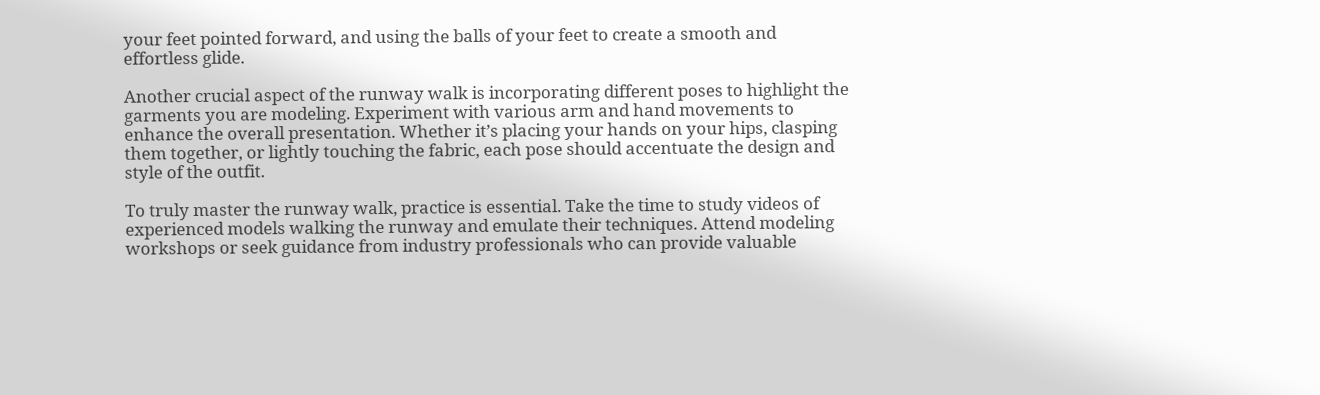your feet pointed forward, and using the balls of your feet to create a smooth and effortless glide.

Another crucial aspect of the runway walk is incorporating different poses to highlight the garments you are modeling. Experiment with various arm and hand movements to enhance the overall presentation. Whether it’s placing your hands on your hips, clasping them together, or lightly touching the fabric, each pose should accentuate the design and style of the outfit.

To truly master the runway walk, practice is essential. Take the time to study videos of experienced models walking the runway and emulate their techniques. Attend modeling workshops or seek guidance from industry professionals who can provide valuable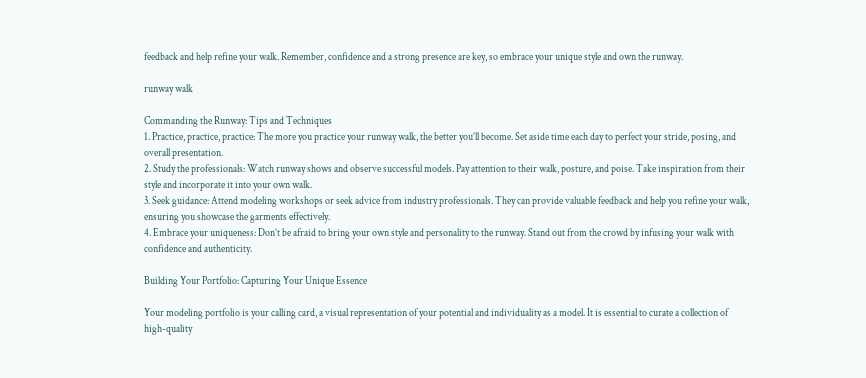feedback and help refine your walk. Remember, confidence and a strong presence are key, so embrace your unique style and own the runway.

runway walk

Commanding the Runway: Tips and Techniques
1. Practice, practice, practice: The more you practice your runway walk, the better you’ll become. Set aside time each day to perfect your stride, posing, and overall presentation.
2. Study the professionals: Watch runway shows and observe successful models. Pay attention to their walk, posture, and poise. Take inspiration from their style and incorporate it into your own walk.
3. Seek guidance: Attend modeling workshops or seek advice from industry professionals. They can provide valuable feedback and help you refine your walk, ensuring you showcase the garments effectively.
4. Embrace your uniqueness: Don’t be afraid to bring your own style and personality to the runway. Stand out from the crowd by infusing your walk with confidence and authenticity.

Building Your Portfolio: Capturing Your Unique Essence

Your modeling portfolio is your calling card, a visual representation of your potential and individuality as a model. It is essential to curate a collection of high-quality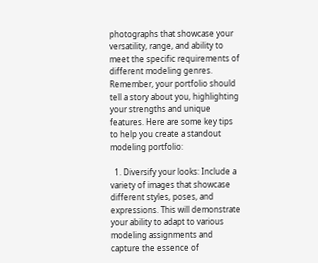photographs that showcase your versatility, range, and ability to meet the specific requirements of different modeling genres. Remember, your portfolio should tell a story about you, highlighting your strengths and unique features. Here are some key tips to help you create a standout modeling portfolio:

  1. Diversify your looks: Include a variety of images that showcase different styles, poses, and expressions. This will demonstrate your ability to adapt to various modeling assignments and capture the essence of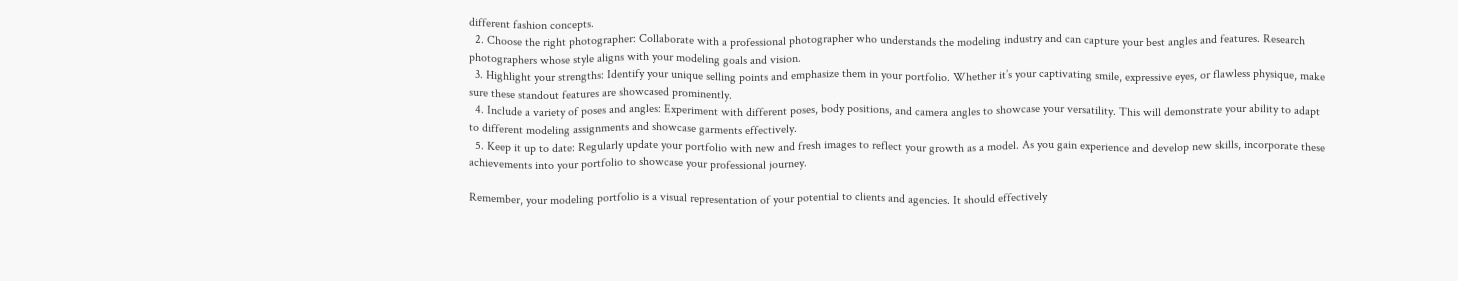different fashion concepts.
  2. Choose the right photographer: Collaborate with a professional photographer who understands the modeling industry and can capture your best angles and features. Research photographers whose style aligns with your modeling goals and vision.
  3. Highlight your strengths: Identify your unique selling points and emphasize them in your portfolio. Whether it’s your captivating smile, expressive eyes, or flawless physique, make sure these standout features are showcased prominently.
  4. Include a variety of poses and angles: Experiment with different poses, body positions, and camera angles to showcase your versatility. This will demonstrate your ability to adapt to different modeling assignments and showcase garments effectively.
  5. Keep it up to date: Regularly update your portfolio with new and fresh images to reflect your growth as a model. As you gain experience and develop new skills, incorporate these achievements into your portfolio to showcase your professional journey.

Remember, your modeling portfolio is a visual representation of your potential to clients and agencies. It should effectively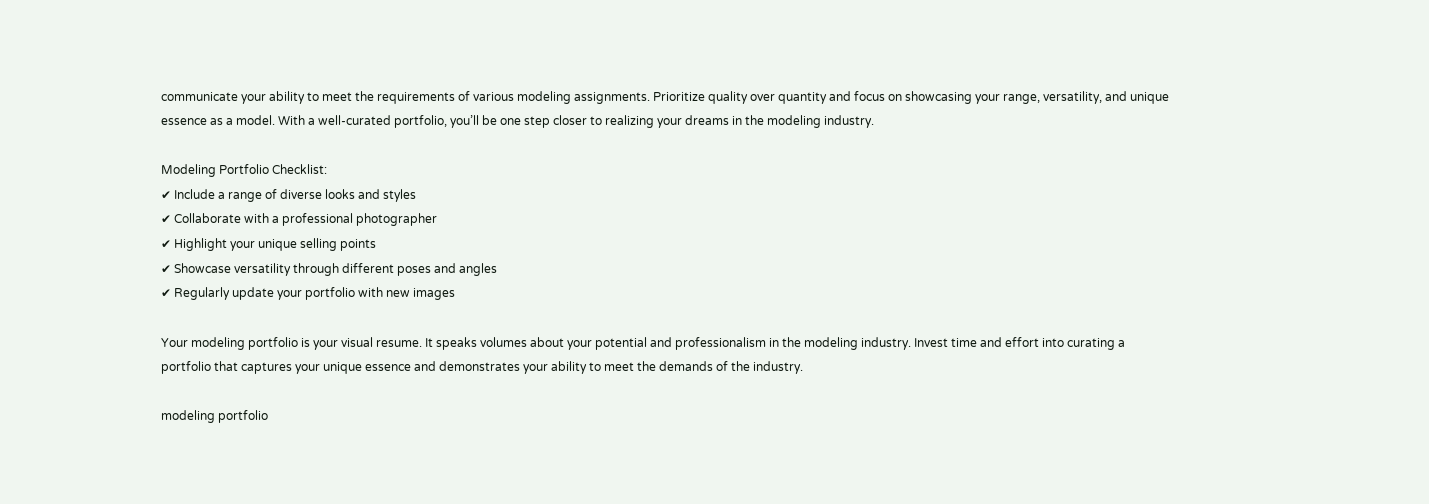communicate your ability to meet the requirements of various modeling assignments. Prioritize quality over quantity and focus on showcasing your range, versatility, and unique essence as a model. With a well-curated portfolio, you’ll be one step closer to realizing your dreams in the modeling industry.

Modeling Portfolio Checklist:
✔ Include a range of diverse looks and styles
✔ Collaborate with a professional photographer
✔ Highlight your unique selling points
✔ Showcase versatility through different poses and angles
✔ Regularly update your portfolio with new images

Your modeling portfolio is your visual resume. It speaks volumes about your potential and professionalism in the modeling industry. Invest time and effort into curating a portfolio that captures your unique essence and demonstrates your ability to meet the demands of the industry.

modeling portfolio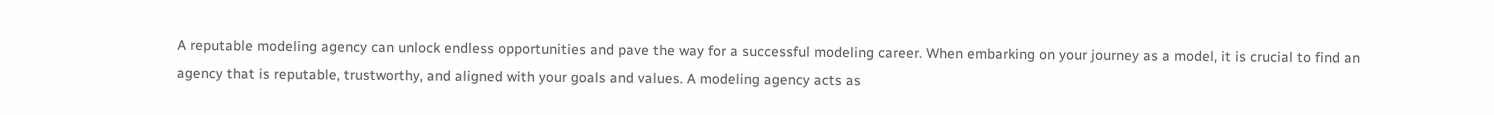A reputable modeling agency can unlock endless opportunities and pave the way for a successful modeling career. When embarking on your journey as a model, it is crucial to find an agency that is reputable, trustworthy, and aligned with your goals and values. A modeling agency acts as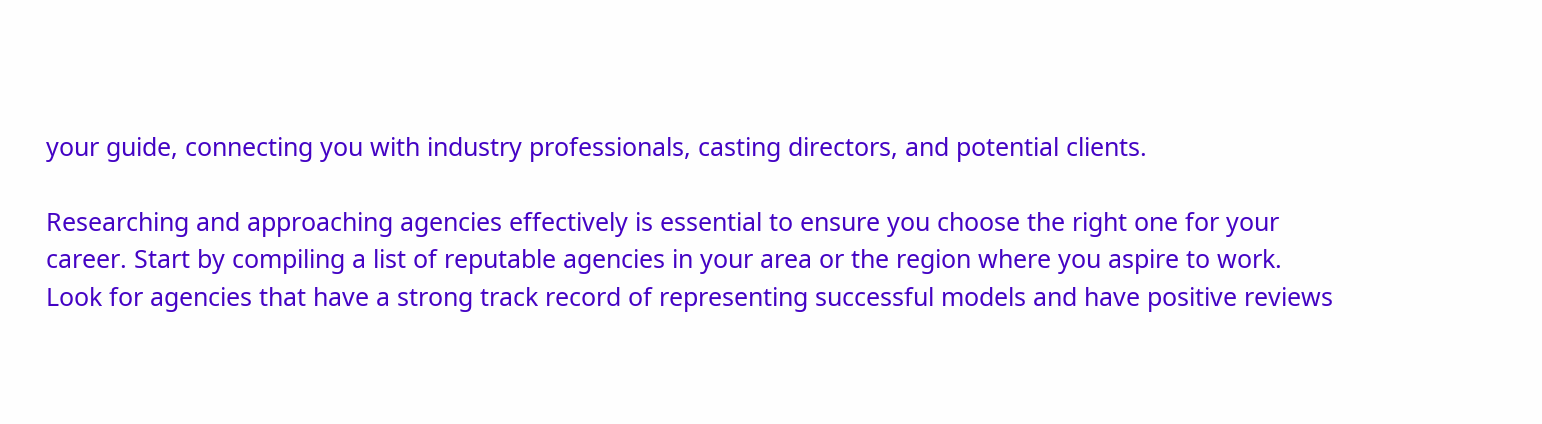your guide, connecting you with industry professionals, casting directors, and potential clients.

Researching and approaching agencies effectively is essential to ensure you choose the right one for your career. Start by compiling a list of reputable agencies in your area or the region where you aspire to work. Look for agencies that have a strong track record of representing successful models and have positive reviews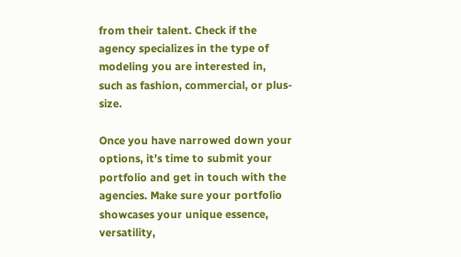from their talent. Check if the agency specializes in the type of modeling you are interested in, such as fashion, commercial, or plus-size.

Once you have narrowed down your options, it’s time to submit your portfolio and get in touch with the agencies. Make sure your portfolio showcases your unique essence, versatility,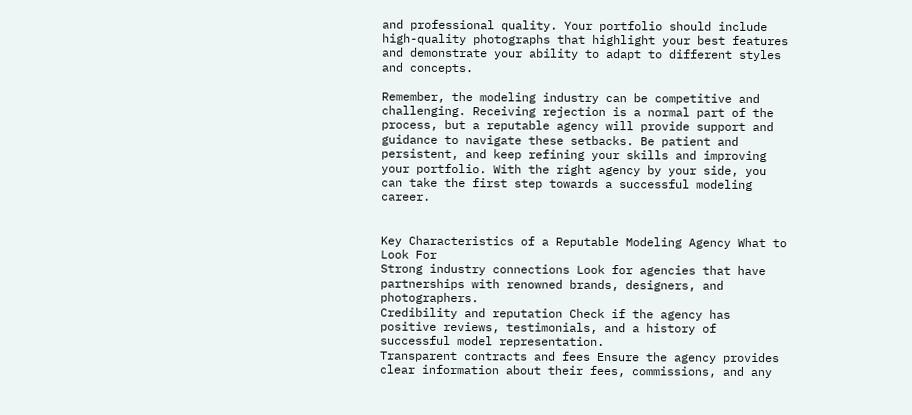and professional quality. Your portfolio should include high-quality photographs that highlight your best features and demonstrate your ability to adapt to different styles and concepts.

Remember, the modeling industry can be competitive and challenging. Receiving rejection is a normal part of the process, but a reputable agency will provide support and guidance to navigate these setbacks. Be patient and persistent, and keep refining your skills and improving your portfolio. With the right agency by your side, you can take the first step towards a successful modeling career.


Key Characteristics of a Reputable Modeling Agency What to Look For
Strong industry connections Look for agencies that have partnerships with renowned brands, designers, and photographers.
Credibility and reputation Check if the agency has positive reviews, testimonials, and a history of successful model representation.
Transparent contracts and fees Ensure the agency provides clear information about their fees, commissions, and any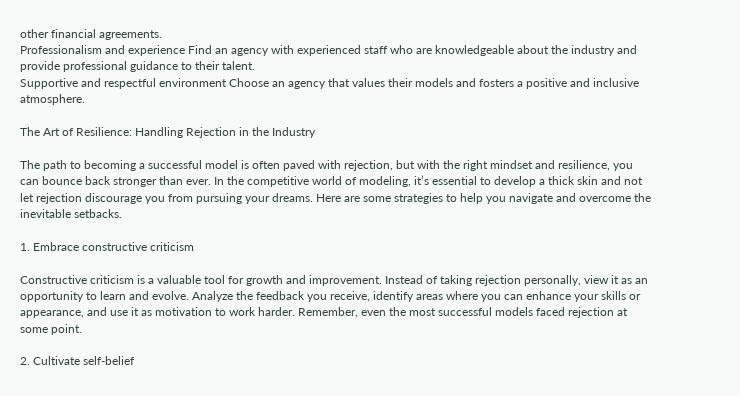other financial agreements.
Professionalism and experience Find an agency with experienced staff who are knowledgeable about the industry and provide professional guidance to their talent.
Supportive and respectful environment Choose an agency that values their models and fosters a positive and inclusive atmosphere.

The Art of Resilience: Handling Rejection in the Industry

The path to becoming a successful model is often paved with rejection, but with the right mindset and resilience, you can bounce back stronger than ever. In the competitive world of modeling, it’s essential to develop a thick skin and not let rejection discourage you from pursuing your dreams. Here are some strategies to help you navigate and overcome the inevitable setbacks.

1. Embrace constructive criticism

Constructive criticism is a valuable tool for growth and improvement. Instead of taking rejection personally, view it as an opportunity to learn and evolve. Analyze the feedback you receive, identify areas where you can enhance your skills or appearance, and use it as motivation to work harder. Remember, even the most successful models faced rejection at some point.

2. Cultivate self-belief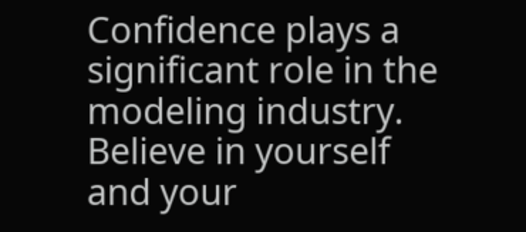Confidence plays a significant role in the modeling industry. Believe in yourself and your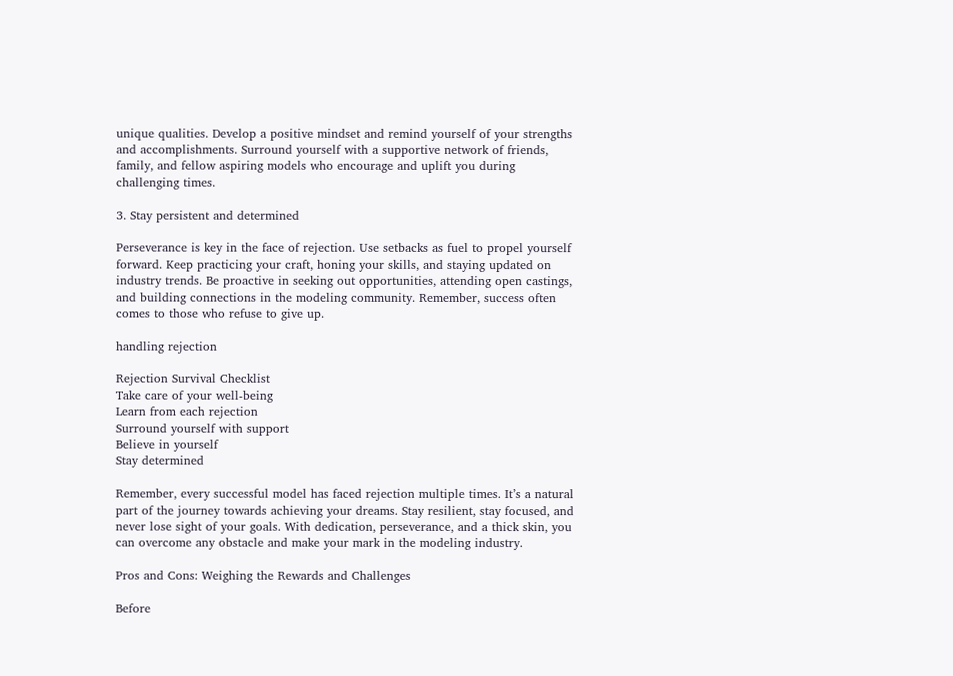unique qualities. Develop a positive mindset and remind yourself of your strengths and accomplishments. Surround yourself with a supportive network of friends, family, and fellow aspiring models who encourage and uplift you during challenging times.

3. Stay persistent and determined

Perseverance is key in the face of rejection. Use setbacks as fuel to propel yourself forward. Keep practicing your craft, honing your skills, and staying updated on industry trends. Be proactive in seeking out opportunities, attending open castings, and building connections in the modeling community. Remember, success often comes to those who refuse to give up.

handling rejection

Rejection Survival Checklist
Take care of your well-being
Learn from each rejection
Surround yourself with support
Believe in yourself
Stay determined

Remember, every successful model has faced rejection multiple times. It’s a natural part of the journey towards achieving your dreams. Stay resilient, stay focused, and never lose sight of your goals. With dedication, perseverance, and a thick skin, you can overcome any obstacle and make your mark in the modeling industry.

Pros and Cons: Weighing the Rewards and Challenges

Before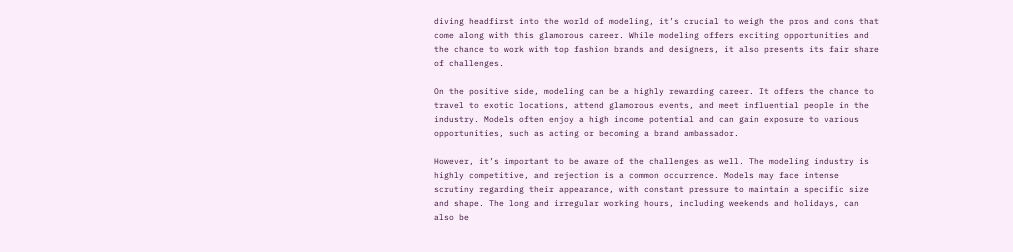diving headfirst into the world of modeling, it’s crucial to weigh the pros and cons that come along with this glamorous career. While modeling offers exciting opportunities and the chance to work with top fashion brands and designers, it also presents its fair share of challenges.

On the positive side, modeling can be a highly rewarding career. It offers the chance to travel to exotic locations, attend glamorous events, and meet influential people in the industry. Models often enjoy a high income potential and can gain exposure to various opportunities, such as acting or becoming a brand ambassador.

However, it’s important to be aware of the challenges as well. The modeling industry is highly competitive, and rejection is a common occurrence. Models may face intense scrutiny regarding their appearance, with constant pressure to maintain a specific size and shape. The long and irregular working hours, including weekends and holidays, can also be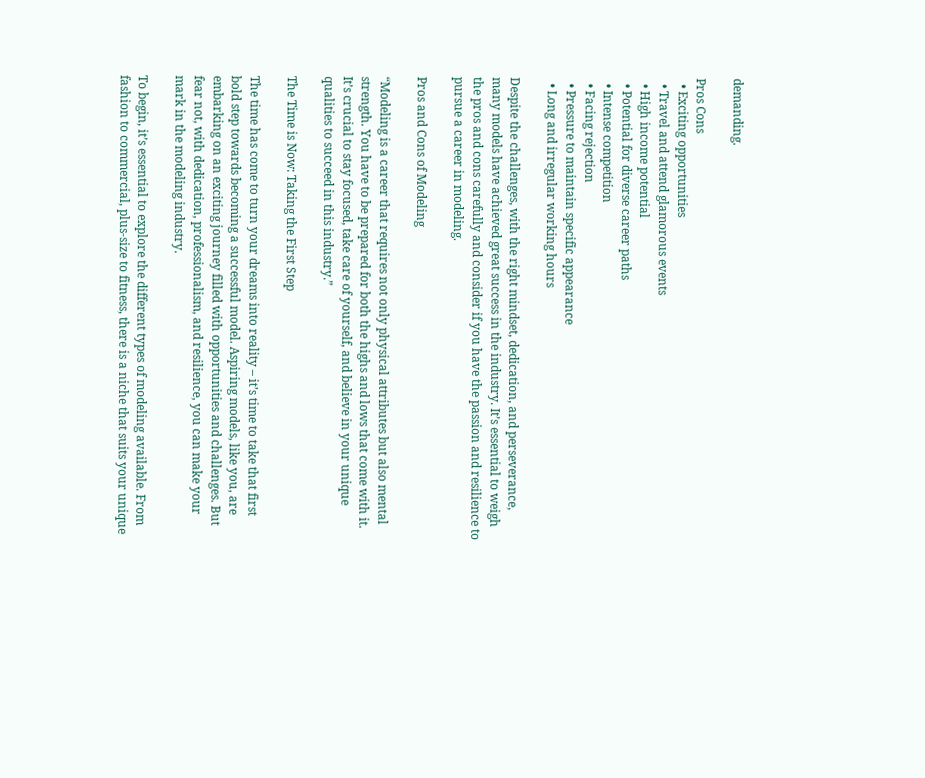demanding.

Pros Cons
  • Exciting opportunities
  • Travel and attend glamorous events
  • High income potential
  • Potential for diverse career paths
  • Intense competition
  • Facing rejection
  • Pressure to maintain specific appearance
  • Long and irregular working hours

Despite the challenges, with the right mindset, dedication, and perseverance, many models have achieved great success in the industry. It’s essential to weigh the pros and cons carefully and consider if you have the passion and resilience to pursue a career in modeling.

Pros and Cons of Modeling

“Modeling is a career that requires not only physical attributes but also mental strength. You have to be prepared for both the highs and lows that come with it. It’s crucial to stay focused, take care of yourself, and believe in your unique qualities to succeed in this industry.”

The Time is Now: Taking the First Step

The time has come to turn your dreams into reality – it’s time to take that first bold step towards becoming a successful model. Aspiring models, like you, are embarking on an exciting journey filled with opportunities and challenges. But fear not, with dedication, professionalism, and resilience, you can make your mark in the modeling industry.

To begin, it’s essential to explore the different types of modeling available. From fashion to commercial, plus-size to fitness, there is a niche that suits your unique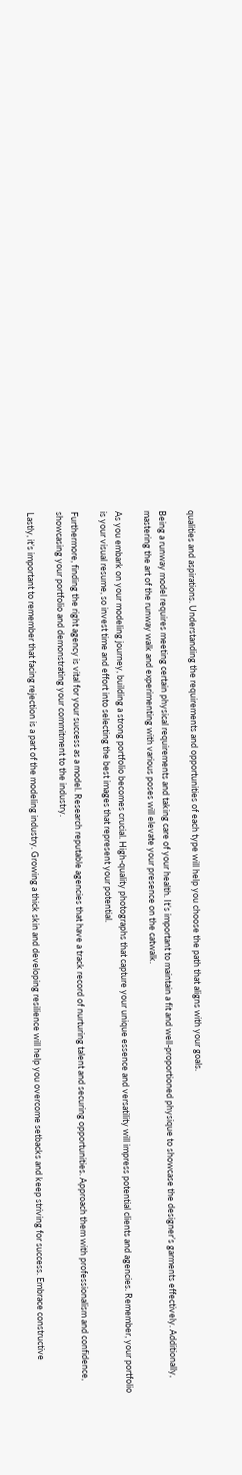qualities and aspirations. Understanding the requirements and opportunities of each type will help you choose the path that aligns with your goals.

Being a runway model requires meeting certain physical requirements and taking care of your health. It’s important to maintain a fit and well-proportioned physique to showcase the designer’s garments effectively. Additionally, mastering the art of the runway walk and experimenting with various poses will elevate your presence on the catwalk.

As you embark on your modeling journey, building a strong portfolio becomes crucial. High-quality photographs that capture your unique essence and versatility will impress potential clients and agencies. Remember, your portfolio is your visual resume, so invest time and effort into selecting the best images that represent your potential.

Furthermore, finding the right agency is vital for your success as a model. Research reputable agencies that have a track record of nurturing talent and securing opportunities. Approach them with professionalism and confidence, showcasing your portfolio and demonstrating your commitment to the industry.

Lastly, it’s important to remember that facing rejection is a part of the modeling industry. Growing a thick skin and developing resilience will help you overcome setbacks and keep striving for success. Embrace constructive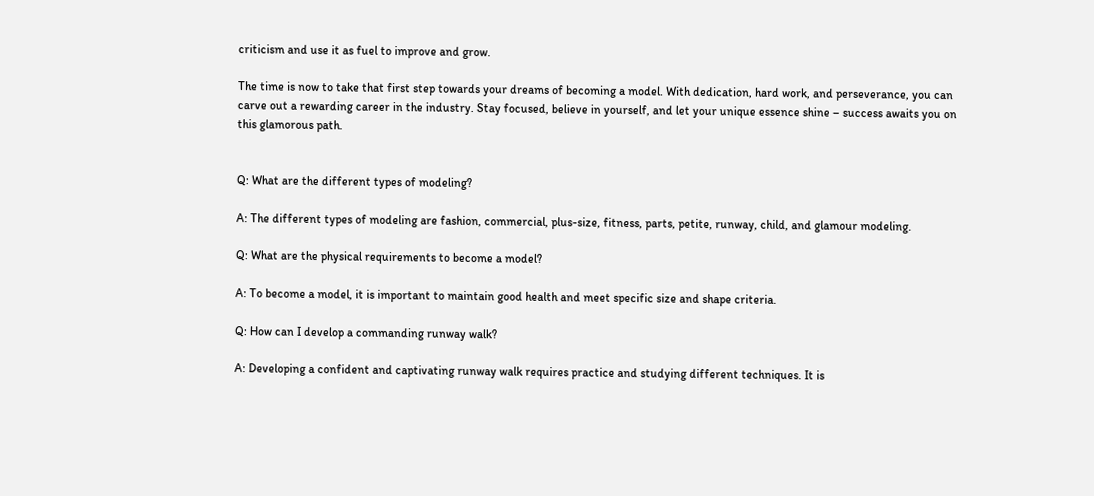criticism and use it as fuel to improve and grow.

The time is now to take that first step towards your dreams of becoming a model. With dedication, hard work, and perseverance, you can carve out a rewarding career in the industry. Stay focused, believe in yourself, and let your unique essence shine – success awaits you on this glamorous path.


Q: What are the different types of modeling?

A: The different types of modeling are fashion, commercial, plus-size, fitness, parts, petite, runway, child, and glamour modeling.

Q: What are the physical requirements to become a model?

A: To become a model, it is important to maintain good health and meet specific size and shape criteria.

Q: How can I develop a commanding runway walk?

A: Developing a confident and captivating runway walk requires practice and studying different techniques. It is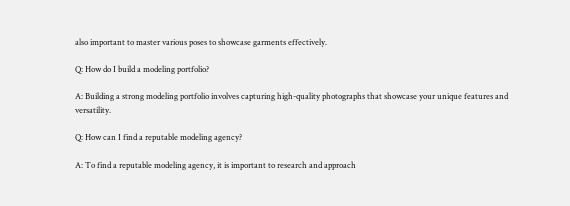also important to master various poses to showcase garments effectively.

Q: How do I build a modeling portfolio?

A: Building a strong modeling portfolio involves capturing high-quality photographs that showcase your unique features and versatility.

Q: How can I find a reputable modeling agency?

A: To find a reputable modeling agency, it is important to research and approach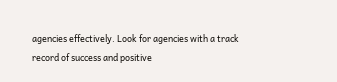agencies effectively. Look for agencies with a track record of success and positive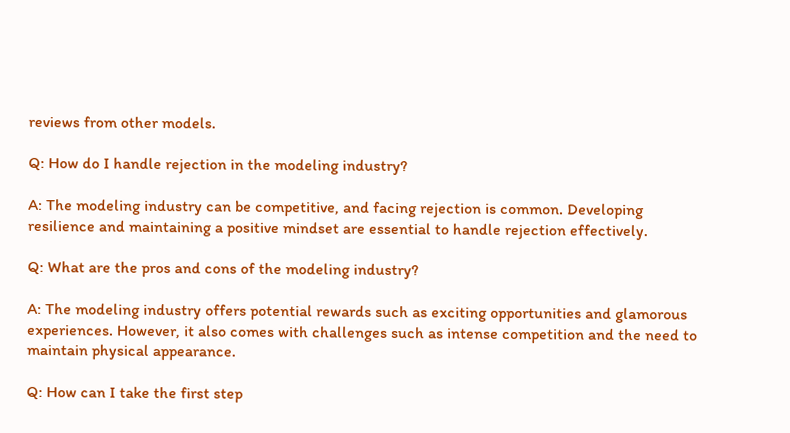reviews from other models.

Q: How do I handle rejection in the modeling industry?

A: The modeling industry can be competitive, and facing rejection is common. Developing resilience and maintaining a positive mindset are essential to handle rejection effectively.

Q: What are the pros and cons of the modeling industry?

A: The modeling industry offers potential rewards such as exciting opportunities and glamorous experiences. However, it also comes with challenges such as intense competition and the need to maintain physical appearance.

Q: How can I take the first step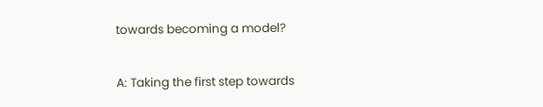towards becoming a model?

A: Taking the first step towards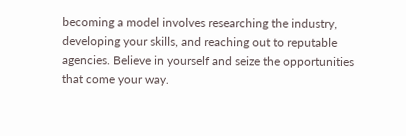becoming a model involves researching the industry, developing your skills, and reaching out to reputable agencies. Believe in yourself and seize the opportunities that come your way.